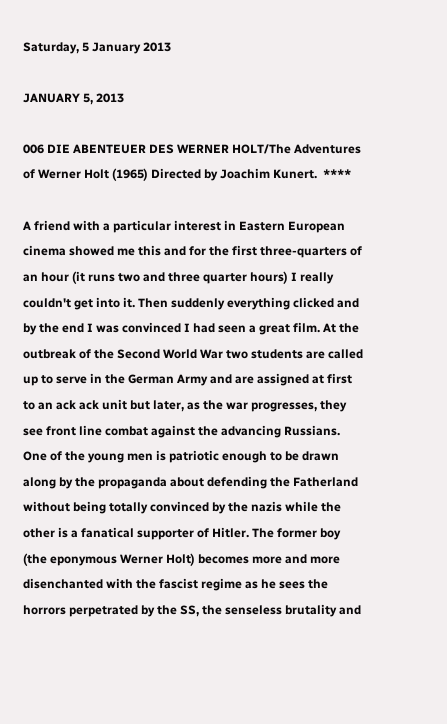Saturday, 5 January 2013

JANUARY 5, 2013

006 DIE ABENTEUER DES WERNER HOLT/The Adventures of Werner Holt (1965) Directed by Joachim Kunert.  ****

A friend with a particular interest in Eastern European cinema showed me this and for the first three-quarters of an hour (it runs two and three quarter hours) I really couldn't get into it. Then suddenly everything clicked and by the end I was convinced I had seen a great film. At the outbreak of the Second World War two students are called up to serve in the German Army and are assigned at first to an ack ack unit but later, as the war progresses, they see front line combat against the advancing Russians. One of the young men is patriotic enough to be drawn along by the propaganda about defending the Fatherland without being totally convinced by the nazis while the other is a fanatical supporter of Hitler. The former boy (the eponymous Werner Holt) becomes more and more disenchanted with the fascist regime as he sees the horrors perpetrated by the SS, the senseless brutality and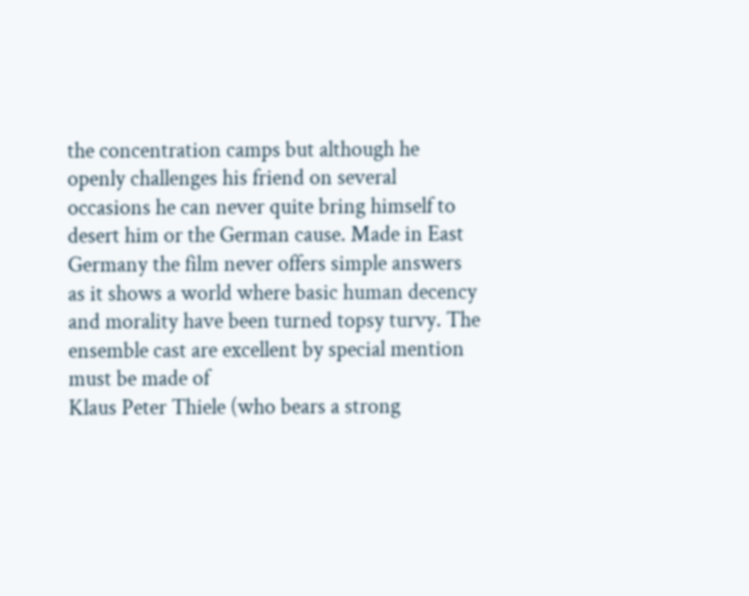the concentration camps but although he openly challenges his friend on several occasions he can never quite bring himself to desert him or the German cause. Made in East Germany the film never offers simple answers as it shows a world where basic human decency and morality have been turned topsy turvy. The ensemble cast are excellent by special mention must be made of
Klaus Peter Thiele (who bears a strong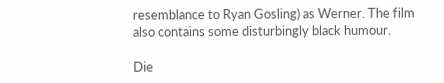resemblance to Ryan Gosling) as Werner. The film also contains some disturbingly black humour.

Die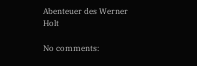Abenteuer des Werner Holt

No comments: